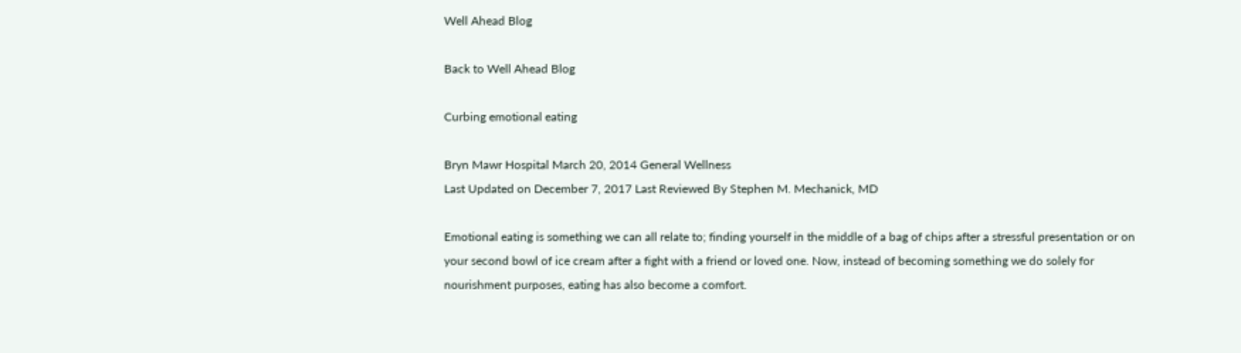Well Ahead Blog

Back to Well Ahead Blog

Curbing emotional eating

Bryn Mawr Hospital March 20, 2014 General Wellness
Last Updated on December 7, 2017 Last Reviewed By Stephen M. Mechanick, MD

Emotional eating is something we can all relate to; finding yourself in the middle of a bag of chips after a stressful presentation or on your second bowl of ice cream after a fight with a friend or loved one. Now, instead of becoming something we do solely for nourishment purposes, eating has also become a comfort.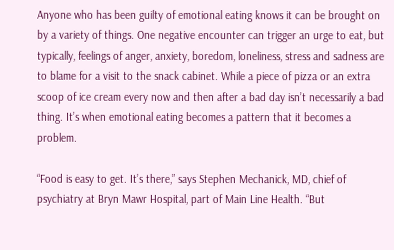Anyone who has been guilty of emotional eating knows it can be brought on by a variety of things. One negative encounter can trigger an urge to eat, but typically, feelings of anger, anxiety, boredom, loneliness, stress and sadness are to blame for a visit to the snack cabinet. While a piece of pizza or an extra scoop of ice cream every now and then after a bad day isn’t necessarily a bad thing. It’s when emotional eating becomes a pattern that it becomes a problem.

“Food is easy to get. It’s there,” says Stephen Mechanick, MD, chief of psychiatry at Bryn Mawr Hospital, part of Main Line Health. “But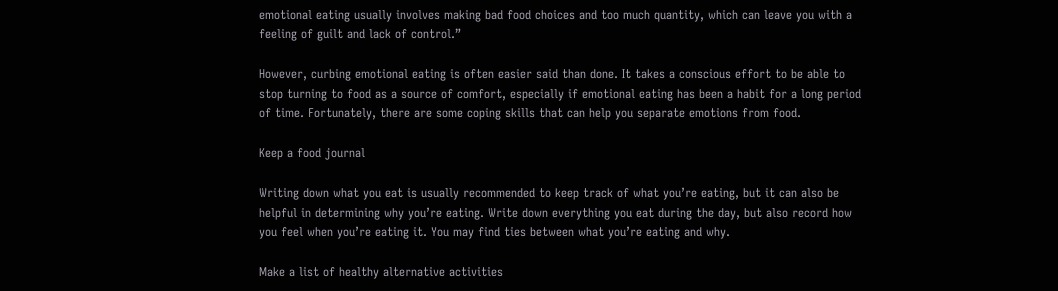emotional eating usually involves making bad food choices and too much quantity, which can leave you with a feeling of guilt and lack of control.”

However, curbing emotional eating is often easier said than done. It takes a conscious effort to be able to stop turning to food as a source of comfort, especially if emotional eating has been a habit for a long period of time. Fortunately, there are some coping skills that can help you separate emotions from food.

Keep a food journal

Writing down what you eat is usually recommended to keep track of what you’re eating, but it can also be helpful in determining why you’re eating. Write down everything you eat during the day, but also record how you feel when you’re eating it. You may find ties between what you’re eating and why.

Make a list of healthy alternative activities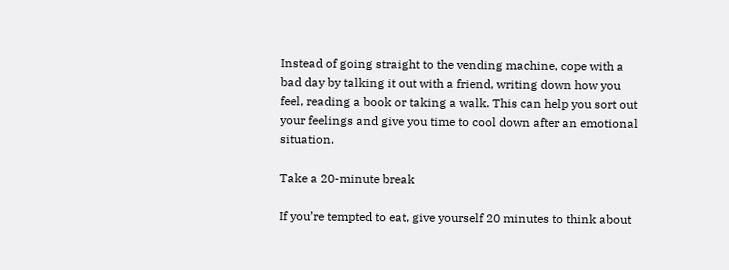Instead of going straight to the vending machine, cope with a bad day by talking it out with a friend, writing down how you feel, reading a book or taking a walk. This can help you sort out your feelings and give you time to cool down after an emotional situation.

Take a 20-minute break

If you’re tempted to eat, give yourself 20 minutes to think about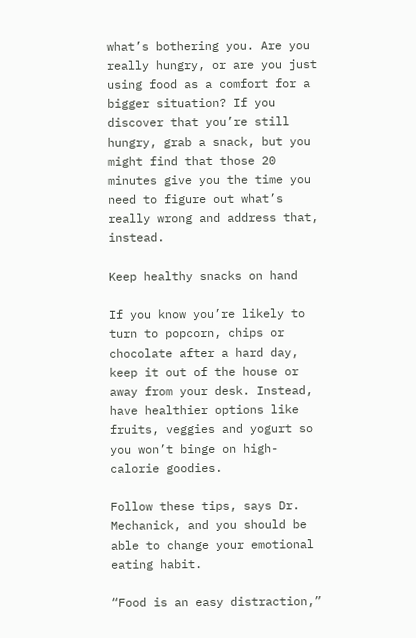what’s bothering you. Are you really hungry, or are you just using food as a comfort for a bigger situation? If you discover that you’re still hungry, grab a snack, but you might find that those 20 minutes give you the time you need to figure out what’s really wrong and address that, instead.

Keep healthy snacks on hand

If you know you’re likely to turn to popcorn, chips or chocolate after a hard day, keep it out of the house or away from your desk. Instead, have healthier options like fruits, veggies and yogurt so you won’t binge on high-calorie goodies.

Follow these tips, says Dr. Mechanick, and you should be able to change your emotional eating habit.

“Food is an easy distraction,”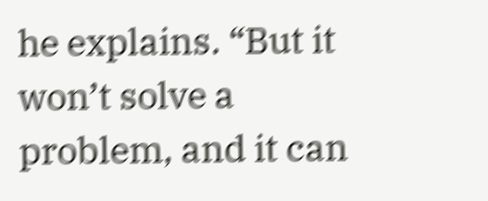he explains. “But it won’t solve a problem, and it can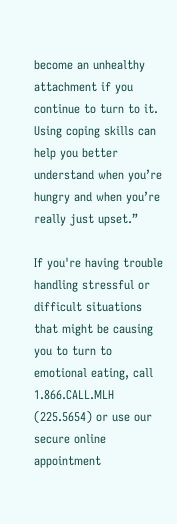become an unhealthy attachment if you continue to turn to it. Using coping skills can help you better understand when you’re hungry and when you’re really just upset.”

If you're having trouble handling stressful or difficult situations that might be causing you to turn to emotional eating, call 1.866.CALL.MLH (225.5654) or use our secure online appointment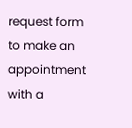request form to make an appointment with a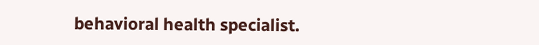behavioral health specialist.